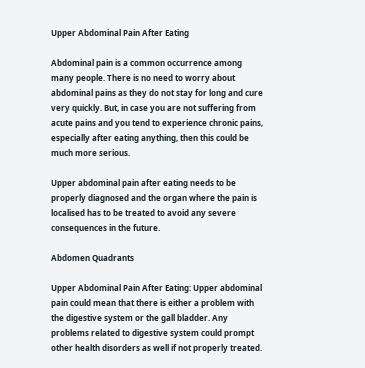Upper Abdominal Pain After Eating

Abdominal pain is a common occurrence among many people. There is no need to worry about abdominal pains as they do not stay for long and cure very quickly. But, in case you are not suffering from acute pains and you tend to experience chronic pains, especially after eating anything, then this could be much more serious.

Upper abdominal pain after eating needs to be properly diagnosed and the organ where the pain is localised has to be treated to avoid any severe consequences in the future.

Abdomen Quadrants

Upper Abdominal Pain After Eating: Upper abdominal pain could mean that there is either a problem with the digestive system or the gall bladder. Any problems related to digestive system could prompt other health disorders as well if not properly treated.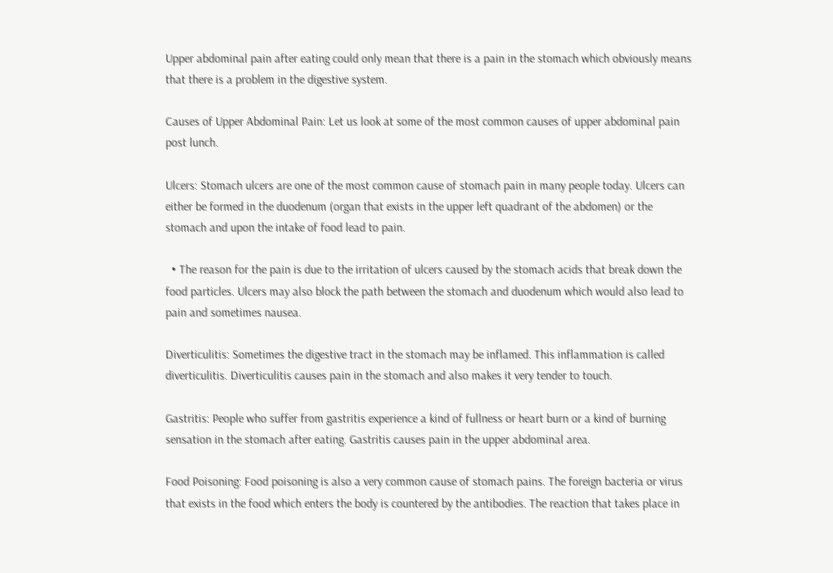Upper abdominal pain after eating could only mean that there is a pain in the stomach which obviously means that there is a problem in the digestive system.

Causes of Upper Abdominal Pain: Let us look at some of the most common causes of upper abdominal pain post lunch.

Ulcers: Stomach ulcers are one of the most common cause of stomach pain in many people today. Ulcers can either be formed in the duodenum (organ that exists in the upper left quadrant of the abdomen) or the stomach and upon the intake of food lead to pain.

  • The reason for the pain is due to the irritation of ulcers caused by the stomach acids that break down the food particles. Ulcers may also block the path between the stomach and duodenum which would also lead to pain and sometimes nausea.

Diverticulitis: Sometimes the digestive tract in the stomach may be inflamed. This inflammation is called diverticulitis. Diverticulitis causes pain in the stomach and also makes it very tender to touch.

Gastritis: People who suffer from gastritis experience a kind of fullness or heart burn or a kind of burning sensation in the stomach after eating. Gastritis causes pain in the upper abdominal area.

Food Poisoning: Food poisoning is also a very common cause of stomach pains. The foreign bacteria or virus that exists in the food which enters the body is countered by the antibodies. The reaction that takes place in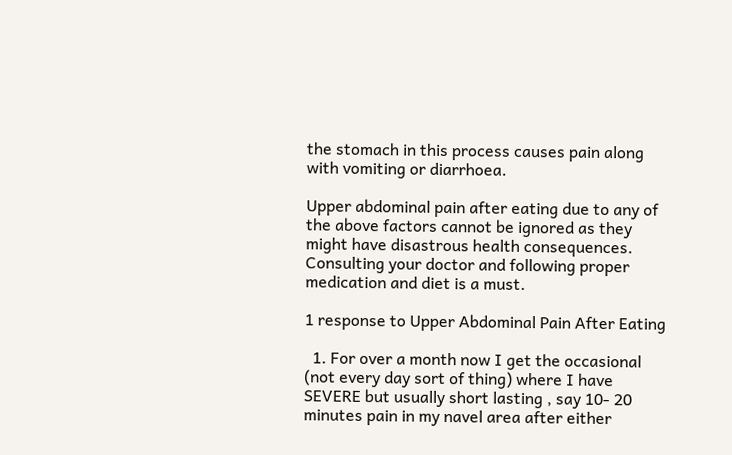the stomach in this process causes pain along with vomiting or diarrhoea.

Upper abdominal pain after eating due to any of the above factors cannot be ignored as they might have disastrous health consequences. Consulting your doctor and following proper medication and diet is a must.

1 response to Upper Abdominal Pain After Eating

  1. For over a month now I get the occasional (not every day sort of thing) where I have SEVERE but usually short lasting , say 10- 20 minutes pain in my navel area after either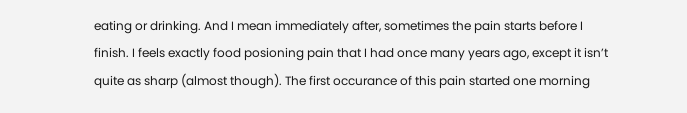eating or drinking. And I mean immediately after, sometimes the pain starts before I finish. I feels exactly food posioning pain that I had once many years ago, except it isn’t quite as sharp (almost though). The first occurance of this pain started one morning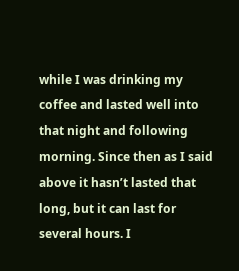while I was drinking my coffee and lasted well into that night and following morning. Since then as I said above it hasn’t lasted that long, but it can last for several hours. I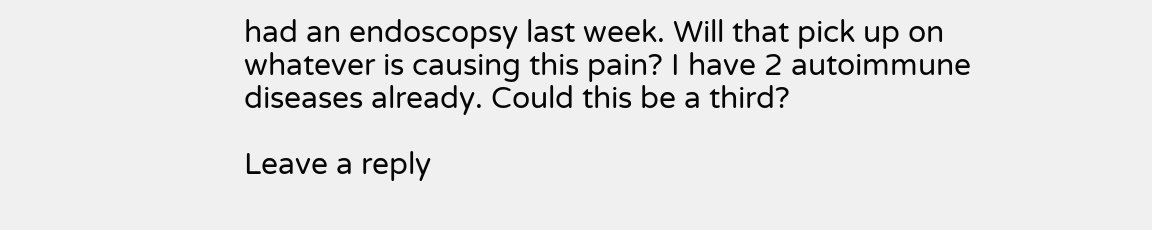had an endoscopsy last week. Will that pick up on whatever is causing this pain? I have 2 autoimmune diseases already. Could this be a third?

Leave a reply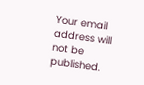Your email address will not be published.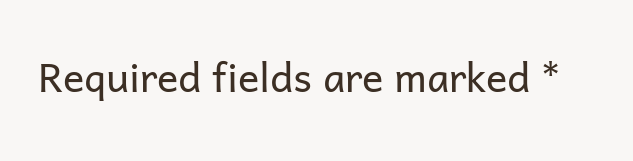Required fields are marked *